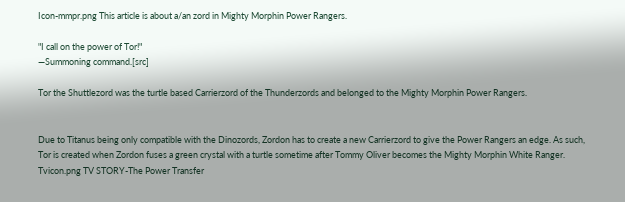Icon-mmpr.png This article is about a/an zord in Mighty Morphin Power Rangers.

"I call on the power of Tor!"
―Summoning command.[src]

Tor the Shuttlezord was the turtle based Carrierzord of the Thunderzords and belonged to the Mighty Morphin Power Rangers.


Due to Titanus being only compatible with the Dinozords, Zordon has to create a new Carrierzord to give the Power Rangers an edge. As such, Tor is created when Zordon fuses a green crystal with a turtle sometime after Tommy Oliver becomes the Mighty Morphin White Ranger. Tvicon.png TV STORY-The Power Transfer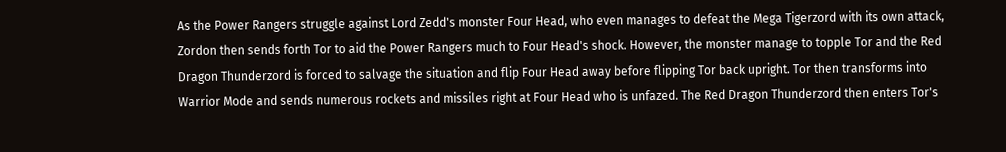As the Power Rangers struggle against Lord Zedd's monster Four Head, who even manages to defeat the Mega Tigerzord with its own attack, Zordon then sends forth Tor to aid the Power Rangers much to Four Head's shock. However, the monster manage to topple Tor and the Red Dragon Thunderzord is forced to salvage the situation and flip Four Head away before flipping Tor back upright. Tor then transforms into Warrior Mode and sends numerous rockets and missiles right at Four Head who is unfazed. The Red Dragon Thunderzord then enters Tor's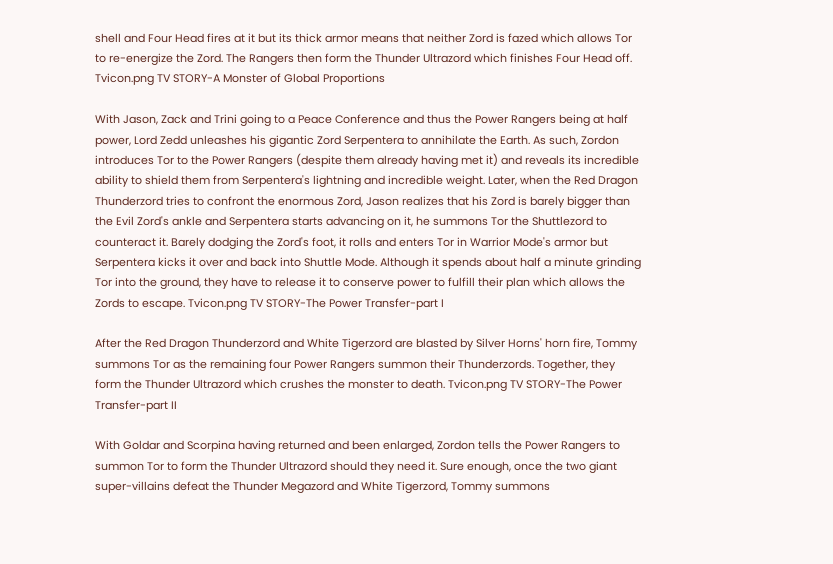shell and Four Head fires at it but its thick armor means that neither Zord is fazed which allows Tor to re-energize the Zord. The Rangers then form the Thunder Ultrazord which finishes Four Head off. Tvicon.png TV STORY-A Monster of Global Proportions

With Jason, Zack and Trini going to a Peace Conference and thus the Power Rangers being at half power, Lord Zedd unleashes his gigantic Zord Serpentera to annihilate the Earth. As such, Zordon introduces Tor to the Power Rangers (despite them already having met it) and reveals its incredible ability to shield them from Serpentera's lightning and incredible weight. Later, when the Red Dragon Thunderzord tries to confront the enormous Zord, Jason realizes that his Zord is barely bigger than the Evil Zord's ankle and Serpentera starts advancing on it, he summons Tor the Shuttlezord to counteract it. Barely dodging the Zord's foot, it rolls and enters Tor in Warrior Mode's armor but Serpentera kicks it over and back into Shuttle Mode. Although it spends about half a minute grinding Tor into the ground, they have to release it to conserve power to fulfill their plan which allows the Zords to escape. Tvicon.png TV STORY-The Power Transfer-part I

After the Red Dragon Thunderzord and White Tigerzord are blasted by Silver Horns' horn fire, Tommy summons Tor as the remaining four Power Rangers summon their Thunderzords. Together, they form the Thunder Ultrazord which crushes the monster to death. Tvicon.png TV STORY-The Power Transfer-part II

With Goldar and Scorpina having returned and been enlarged, Zordon tells the Power Rangers to summon Tor to form the Thunder Ultrazord should they need it. Sure enough, once the two giant super-villains defeat the Thunder Megazord and White Tigerzord, Tommy summons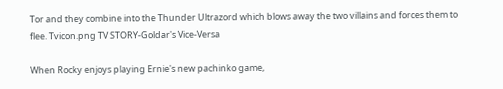Tor and they combine into the Thunder Ultrazord which blows away the two villains and forces them to flee. Tvicon.png TV STORY-Goldar's Vice-Versa

When Rocky enjoys playing Ernie's new pachinko game,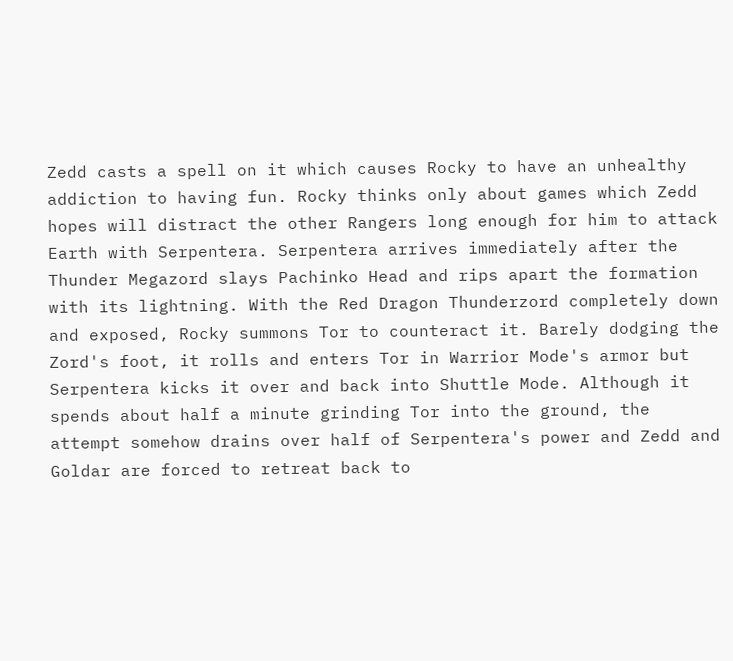Zedd casts a spell on it which causes Rocky to have an unhealthy addiction to having fun. Rocky thinks only about games which Zedd hopes will distract the other Rangers long enough for him to attack Earth with Serpentera. Serpentera arrives immediately after the Thunder Megazord slays Pachinko Head and rips apart the formation with its lightning. With the Red Dragon Thunderzord completely down and exposed, Rocky summons Tor to counteract it. Barely dodging the Zord's foot, it rolls and enters Tor in Warrior Mode's armor but Serpentera kicks it over and back into Shuttle Mode. Although it spends about half a minute grinding Tor into the ground, the attempt somehow drains over half of Serpentera's power and Zedd and Goldar are forced to retreat back to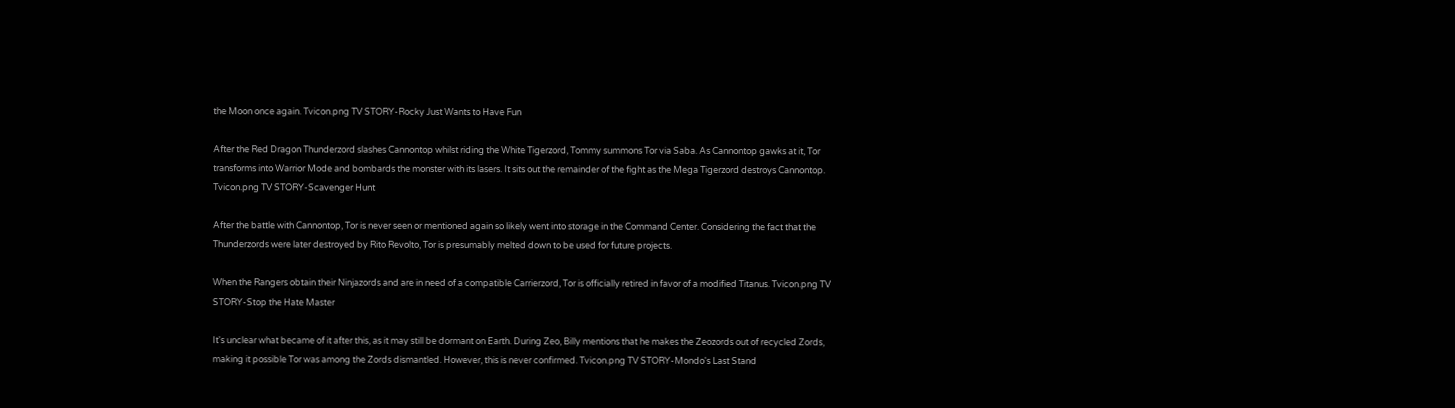the Moon once again. Tvicon.png TV STORY-Rocky Just Wants to Have Fun

After the Red Dragon Thunderzord slashes Cannontop whilst riding the White Tigerzord, Tommy summons Tor via Saba. As Cannontop gawks at it, Tor transforms into Warrior Mode and bombards the monster with its lasers. It sits out the remainder of the fight as the Mega Tigerzord destroys Cannontop. Tvicon.png TV STORY-Scavenger Hunt

After the battle with Cannontop, Tor is never seen or mentioned again so likely went into storage in the Command Center. Considering the fact that the Thunderzords were later destroyed by Rito Revolto, Tor is presumably melted down to be used for future projects.

When the Rangers obtain their Ninjazords and are in need of a compatible Carrierzord, Tor is officially retired in favor of a modified Titanus. Tvicon.png TV STORY-Stop the Hate Master

It's unclear what became of it after this, as it may still be dormant on Earth. During Zeo, Billy mentions that he makes the Zeozords out of recycled Zords, making it possible Tor was among the Zords dismantled. However, this is never confirmed. Tvicon.png TV STORY-Mondo's Last Stand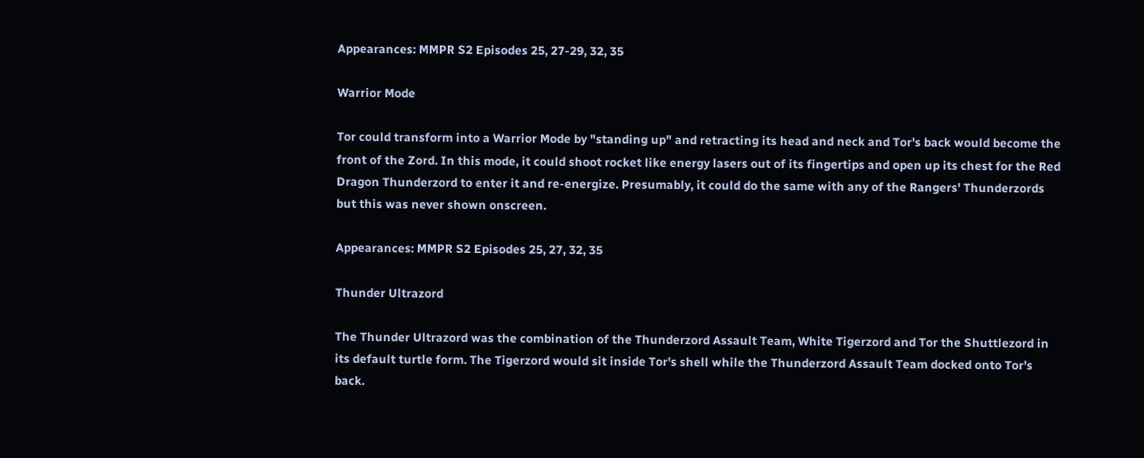Appearances: MMPR S2 Episodes 25, 27-29, 32, 35

Warrior Mode

Tor could transform into a Warrior Mode by "standing up" and retracting its head and neck and Tor's back would become the front of the Zord. In this mode, it could shoot rocket like energy lasers out of its fingertips and open up its chest for the Red Dragon Thunderzord to enter it and re-energize. Presumably, it could do the same with any of the Rangers' Thunderzords but this was never shown onscreen.

Appearances: MMPR S2 Episodes 25, 27, 32, 35

Thunder Ultrazord

The Thunder Ultrazord was the combination of the Thunderzord Assault Team, White Tigerzord and Tor the Shuttlezord in its default turtle form. The Tigerzord would sit inside Tor's shell while the Thunderzord Assault Team docked onto Tor's back.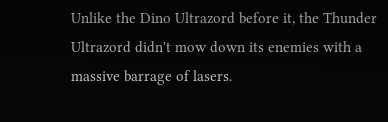Unlike the Dino Ultrazord before it, the Thunder Ultrazord didn't mow down its enemies with a massive barrage of lasers.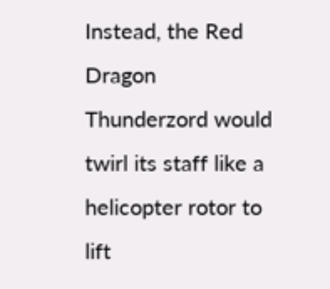Instead, the Red Dragon Thunderzord would twirl its staff like a helicopter rotor to lift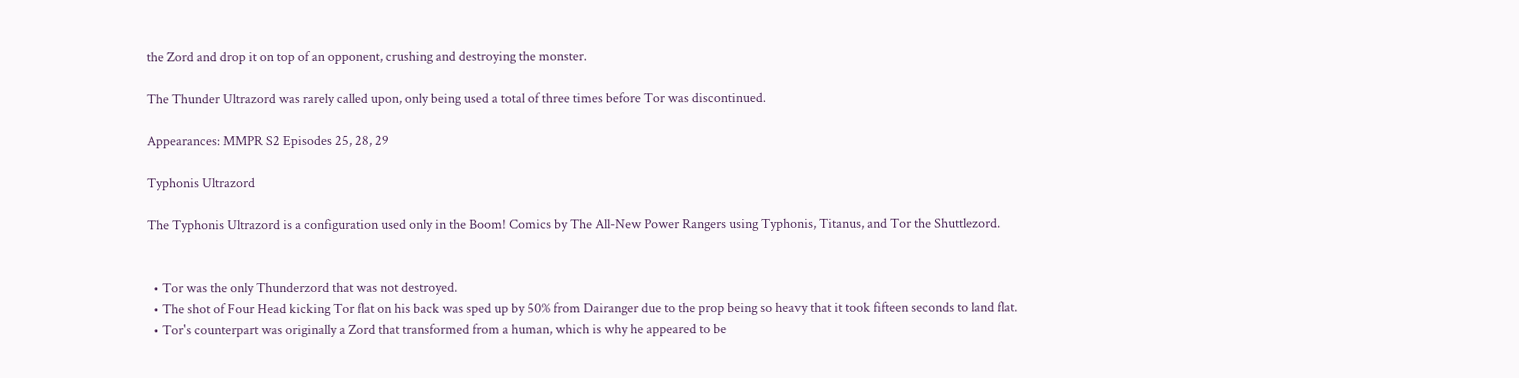the Zord and drop it on top of an opponent, crushing and destroying the monster.

The Thunder Ultrazord was rarely called upon, only being used a total of three times before Tor was discontinued.

Appearances: MMPR S2 Episodes 25, 28, 29

Typhonis Ultrazord

The Typhonis Ultrazord is a configuration used only in the Boom! Comics by The All-New Power Rangers using Typhonis, Titanus, and Tor the Shuttlezord.


  • Tor was the only Thunderzord that was not destroyed.
  • The shot of Four Head kicking Tor flat on his back was sped up by 50% from Dairanger due to the prop being so heavy that it took fifteen seconds to land flat.
  • Tor's counterpart was originally a Zord that transformed from a human, which is why he appeared to be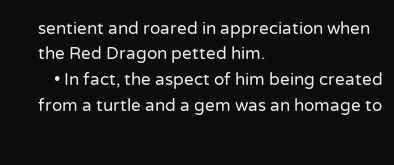sentient and roared in appreciation when the Red Dragon petted him.
    • In fact, the aspect of him being created from a turtle and a gem was an homage to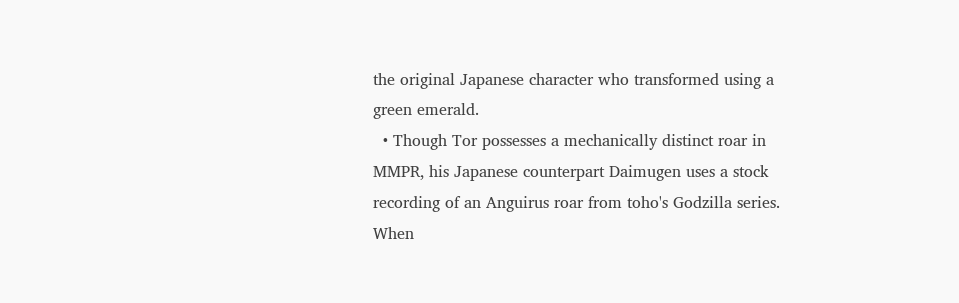the original Japanese character who transformed using a green emerald.
  • Though Tor possesses a mechanically distinct roar in MMPR, his Japanese counterpart Daimugen uses a stock recording of an Anguirus roar from toho's Godzilla series. When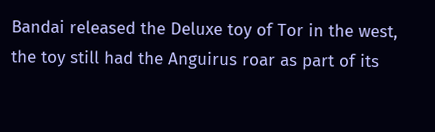Bandai released the Deluxe toy of Tor in the west, the toy still had the Anguirus roar as part of its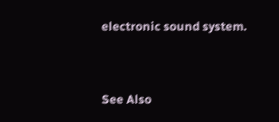electronic sound system.


See Also